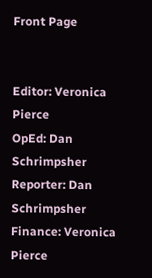Front Page


Editor: Veronica Pierce
OpEd: Dan Schrimpsher
Reporter: Dan Schrimpsher
Finance: Veronica Pierce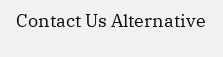Contact Us Alternative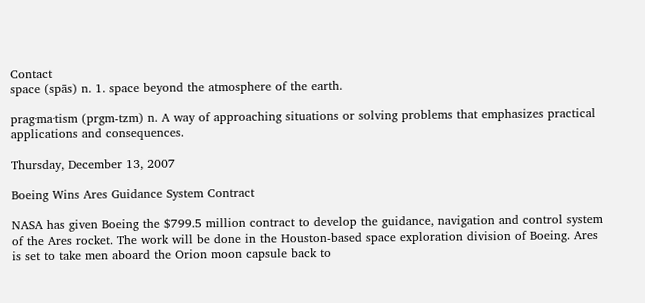Contact
space (spās) n. 1. space beyond the atmosphere of the earth.

prag·ma·tism (prgm-tzm) n. A way of approaching situations or solving problems that emphasizes practical applications and consequences.

Thursday, December 13, 2007

Boeing Wins Ares Guidance System Contract

NASA has given Boeing the $799.5 million contract to develop the guidance, navigation and control system of the Ares rocket. The work will be done in the Houston-based space exploration division of Boeing. Ares is set to take men aboard the Orion moon capsule back to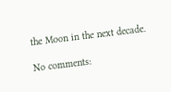the Moon in the next decade.

No comments: